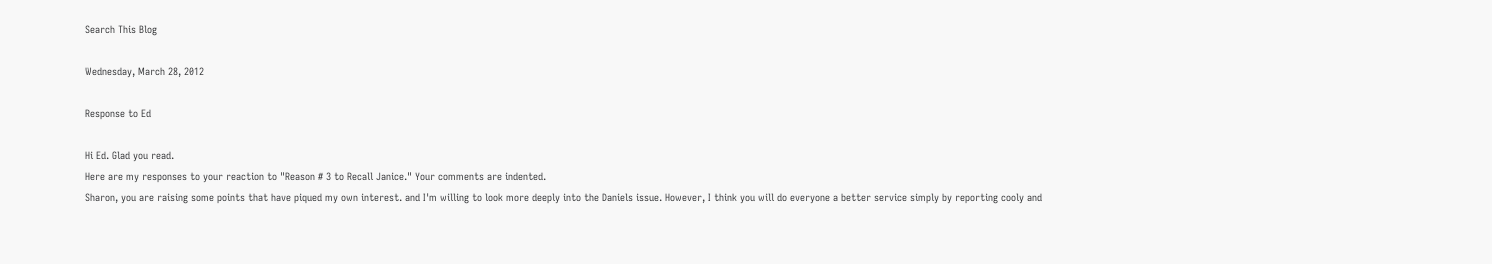Search This Blog

Wednesday, March 28, 2012

Response to Ed

Hi Ed. Glad you read.
Here are my responses to your reaction to "Reason # 3 to Recall Janice." Your comments are indented.
Sharon, you are raising some points that have piqued my own interest. and I'm willing to look more deeply into the Daniels issue. However, I think you will do everyone a better service simply by reporting cooly and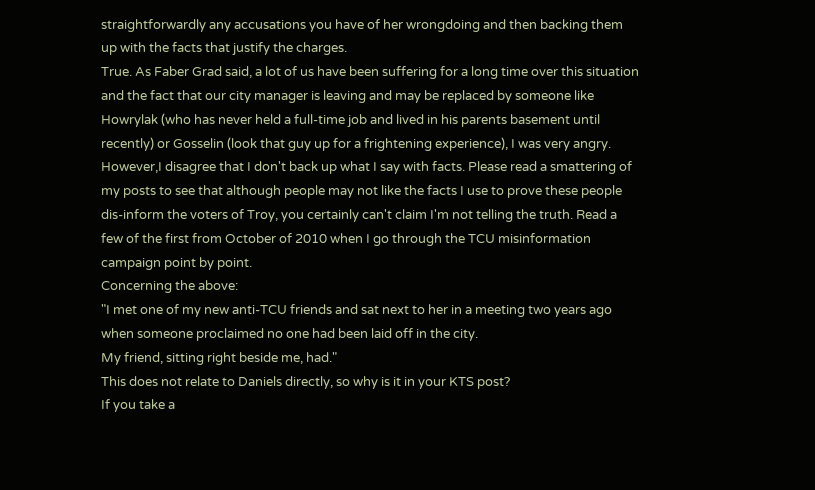straightforwardly any accusations you have of her wrongdoing and then backing them up with the facts that justify the charges.
True. As Faber Grad said, a lot of us have been suffering for a long time over this situation and the fact that our city manager is leaving and may be replaced by someone like Howrylak (who has never held a full-time job and lived in his parents basement until recently) or Gosselin (look that guy up for a frightening experience), I was very angry.
However,I disagree that I don't back up what I say with facts. Please read a smattering of my posts to see that although people may not like the facts I use to prove these people dis-inform the voters of Troy, you certainly can't claim I'm not telling the truth. Read a few of the first from October of 2010 when I go through the TCU misinformation campaign point by point.
Concerning the above:
"I met one of my new anti-TCU friends and sat next to her in a meeting two years ago when someone proclaimed no one had been laid off in the city.
My friend, sitting right beside me, had."
This does not relate to Daniels directly, so why is it in your KTS post?
If you take a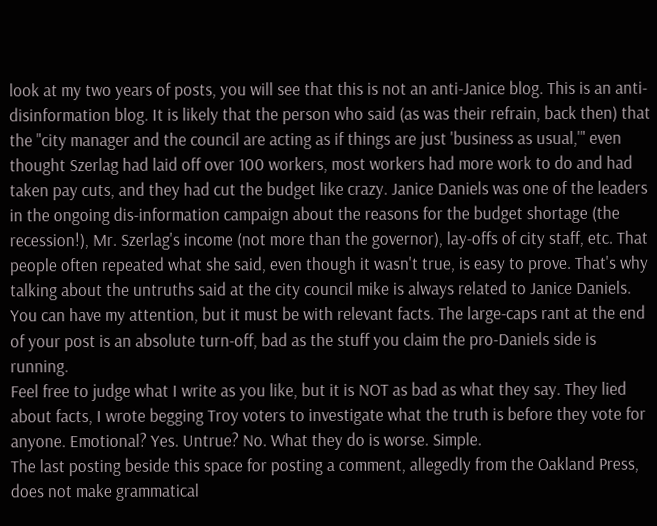look at my two years of posts, you will see that this is not an anti-Janice blog. This is an anti-disinformation blog. It is likely that the person who said (as was their refrain, back then) that the "city manager and the council are acting as if things are just 'business as usual,'" even thought Szerlag had laid off over 100 workers, most workers had more work to do and had taken pay cuts, and they had cut the budget like crazy. Janice Daniels was one of the leaders in the ongoing dis-information campaign about the reasons for the budget shortage (the recession!), Mr. Szerlag's income (not more than the governor), lay-offs of city staff, etc. That people often repeated what she said, even though it wasn't true, is easy to prove. That's why talking about the untruths said at the city council mike is always related to Janice Daniels.
You can have my attention, but it must be with relevant facts. The large-caps rant at the end of your post is an absolute turn-off, bad as the stuff you claim the pro-Daniels side is running.
Feel free to judge what I write as you like, but it is NOT as bad as what they say. They lied about facts, I wrote begging Troy voters to investigate what the truth is before they vote for anyone. Emotional? Yes. Untrue? No. What they do is worse. Simple.
The last posting beside this space for posting a comment, allegedly from the Oakland Press, does not make grammatical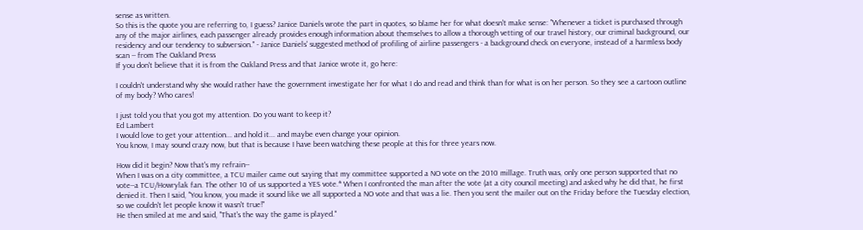sense as written.
So this is the quote you are referring to, I guess? Janice Daniels wrote the part in quotes, so blame her for what doesn't make sense: "Whenever a ticket is purchased through any of the major airlines, each passenger already provides enough information about themselves to allow a thorough vetting of our travel history, our criminal background, our residency and our tendency to subversion." - Janice Daniels' suggested method of profiling of airline passengers - a background check on everyone, instead of a harmless body scan -- from The Oakland Press
If you don't believe that it is from the Oakland Press and that Janice wrote it, go here:

I couldn't understand why she would rather have the government investigate her for what I do and read and think than for what is on her person. So they see a cartoon outline of my body? Who cares!

I just told you that you got my attention. Do you want to keep it?
Ed Lambert
I would love to get your attention... and hold it... and maybe even change your opinion.
You know, I may sound crazy now, but that is because I have been watching these people at this for three years now.

How did it begin? Now that's my refrain--
When I was on a city committee, a TCU mailer came out saying that my committee supported a NO vote on the 2010 millage. Truth was, only one person supported that no vote--a TCU/Howrylak fan. The other 10 of us supported a YES vote.* When I confronted the man after the vote (at a city council meeting) and asked why he did that, he first denied it. Then I said, "You know, you made it sound like we all supported a NO vote and that was a lie. Then you sent the mailer out on the Friday before the Tuesday election, so we couldn't let people know it wasn't true!"
He then smiled at me and said, "That's the way the game is played."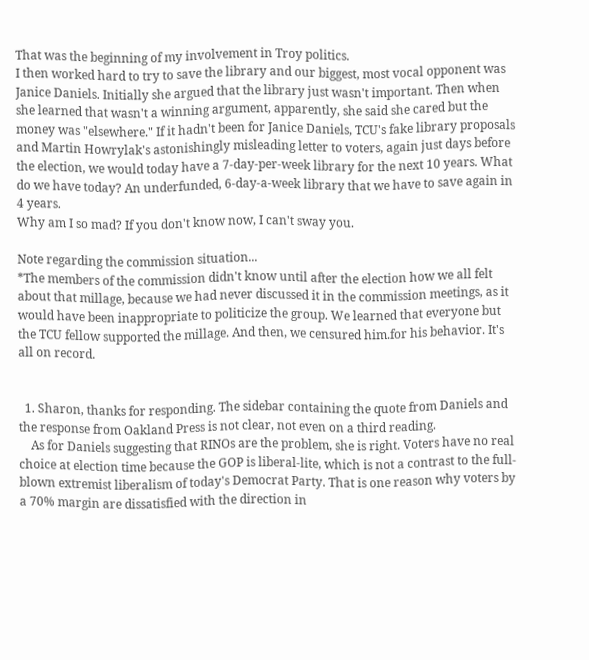That was the beginning of my involvement in Troy politics.
I then worked hard to try to save the library and our biggest, most vocal opponent was Janice Daniels. Initially she argued that the library just wasn't important. Then when she learned that wasn't a winning argument, apparently, she said she cared but the money was "elsewhere." If it hadn't been for Janice Daniels, TCU's fake library proposals and Martin Howrylak's astonishingly misleading letter to voters, again just days before the election, we would today have a 7-day-per-week library for the next 10 years. What do we have today? An underfunded, 6-day-a-week library that we have to save again in 4 years.
Why am I so mad? If you don't know now, I can't sway you.

Note regarding the commission situation...
*The members of the commission didn't know until after the election how we all felt about that millage, because we had never discussed it in the commission meetings, as it would have been inappropriate to politicize the group. We learned that everyone but the TCU fellow supported the millage. And then, we censured him.for his behavior. It's all on record.


  1. Sharon, thanks for responding. The sidebar containing the quote from Daniels and the response from Oakland Press is not clear, not even on a third reading.
    As for Daniels suggesting that RINOs are the problem, she is right. Voters have no real choice at election time because the GOP is liberal-lite, which is not a contrast to the full-blown extremist liberalism of today's Democrat Party. That is one reason why voters by a 70% margin are dissatisfied with the direction in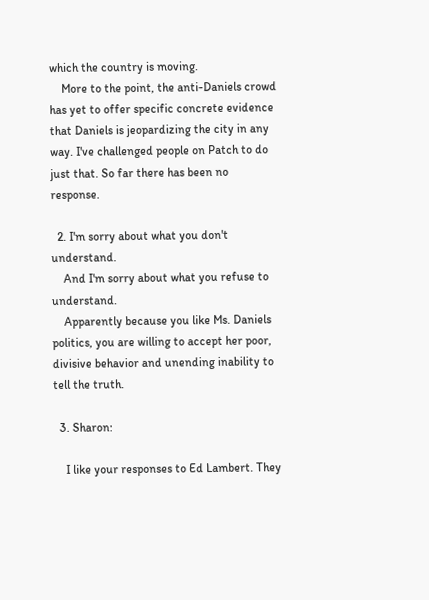which the country is moving.
    More to the point, the anti-Daniels crowd has yet to offer specific concrete evidence that Daniels is jeopardizing the city in any way. I've challenged people on Patch to do just that. So far there has been no response.

  2. I'm sorry about what you don't understand.
    And I'm sorry about what you refuse to understand.
    Apparently because you like Ms. Daniels politics, you are willing to accept her poor, divisive behavior and unending inability to tell the truth.

  3. Sharon:

    I like your responses to Ed Lambert. They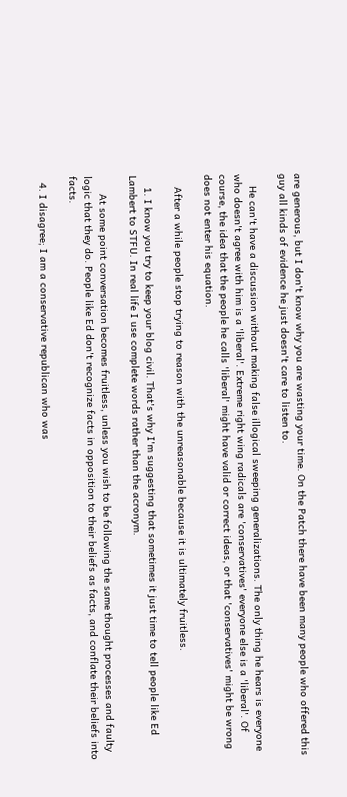are generous, but I don't know why you are wasting your time. On the Patch there have been many people who offered this guy all kinds of evidence he just doesn't care to listen to.

    He can't have a discussion without making false illogical sweeping generalizations. The only thing he hears is everyone who doesn't agree with him is a 'liberal'. Extreme right wing radicals are 'conservatives' everyone else is a 'liberal'. Of course, the idea that the people he calls 'liberal' might have valid or correct ideas, or that 'conservatives' might be wrong does not enter his equation.

    After a while people stop trying to reason with the unreasonable because it is ultimately fruitless.

    1. I know you try to keep your blog civil. That's why I'm suggesting that sometimes it just time to tell people like Ed Lambert to STFU. In real life I use complete words rather than the acronym.

      At some point conversation becomes fruitless, unless you wish to be following the same thought processes and faulty logic that they do. People like Ed don't recognize facts in opposition to their beliefs as facts, and conflate their beliefs into facts.

  4. I disagree; I am a conservative republican who was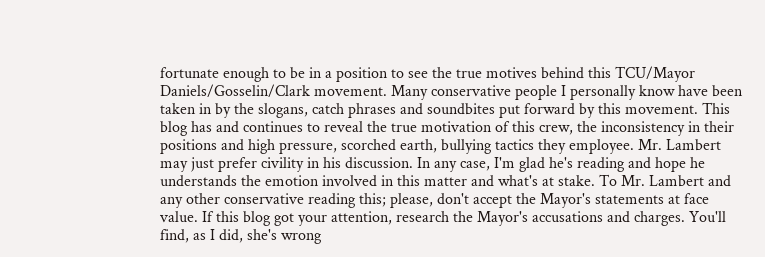fortunate enough to be in a position to see the true motives behind this TCU/Mayor Daniels/Gosselin/Clark movement. Many conservative people I personally know have been taken in by the slogans, catch phrases and soundbites put forward by this movement. This blog has and continues to reveal the true motivation of this crew, the inconsistency in their positions and high pressure, scorched earth, bullying tactics they employee. Mr. Lambert may just prefer civility in his discussion. In any case, I'm glad he's reading and hope he understands the emotion involved in this matter and what's at stake. To Mr. Lambert and any other conservative reading this; please, don't accept the Mayor's statements at face value. If this blog got your attention, research the Mayor's accusations and charges. You'll find, as I did, she's wrong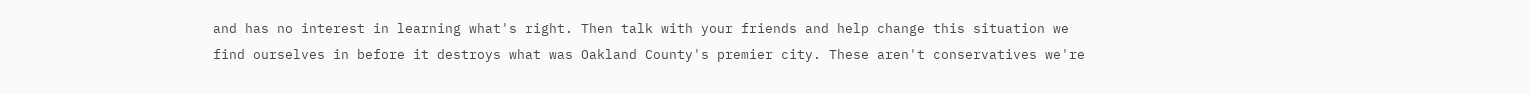and has no interest in learning what's right. Then talk with your friends and help change this situation we find ourselves in before it destroys what was Oakland County's premier city. These aren't conservatives we're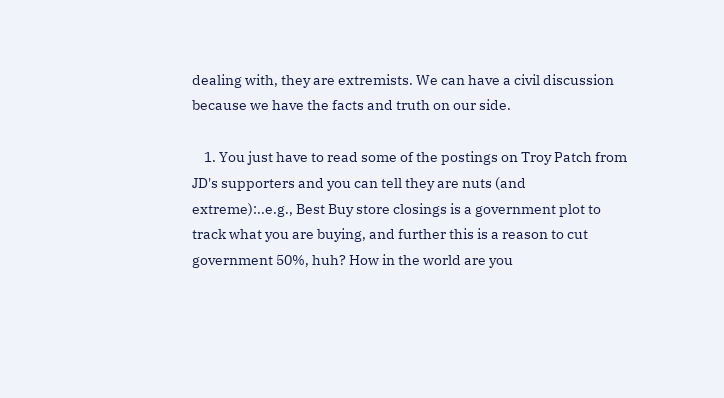dealing with, they are extremists. We can have a civil discussion because we have the facts and truth on our side.

    1. You just have to read some of the postings on Troy Patch from JD's supporters and you can tell they are nuts (and extreme):..e.g., Best Buy store closings is a government plot to track what you are buying, and further this is a reason to cut government 50%, huh? How in the world are you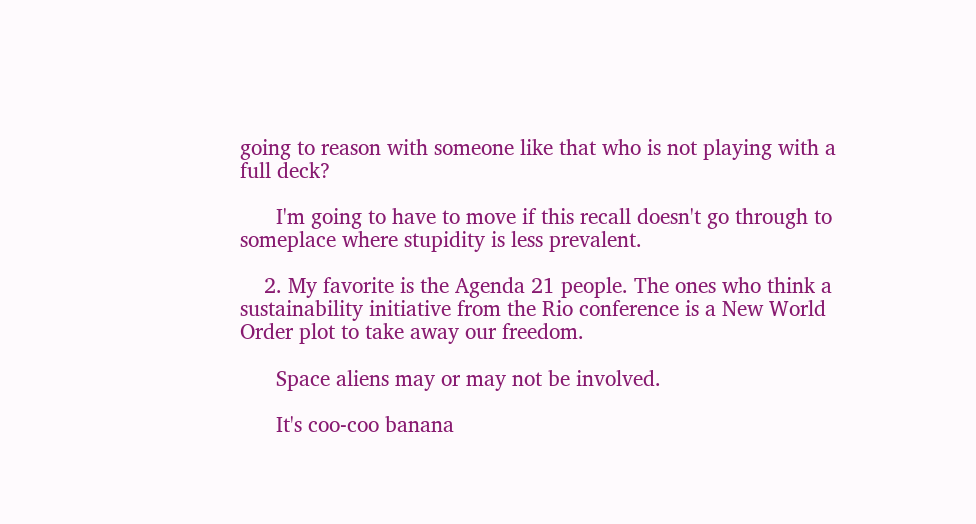going to reason with someone like that who is not playing with a full deck?

      I'm going to have to move if this recall doesn't go through to someplace where stupidity is less prevalent.

    2. My favorite is the Agenda 21 people. The ones who think a sustainability initiative from the Rio conference is a New World Order plot to take away our freedom.

      Space aliens may or may not be involved.

      It's coo-coo banana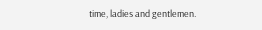time, ladies and gentlemen.